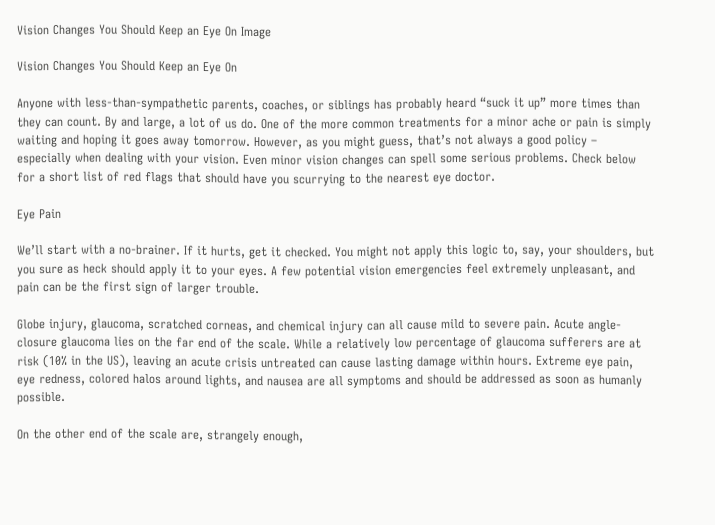Vision Changes You Should Keep an Eye On Image

Vision Changes You Should Keep an Eye On

Anyone with less-than-sympathetic parents, coaches, or siblings has probably heard “suck it up” more times than they can count. By and large, a lot of us do. One of the more common treatments for a minor ache or pain is simply waiting and hoping it goes away tomorrow. However, as you might guess, that’s not always a good policy – especially when dealing with your vision. Even minor vision changes can spell some serious problems. Check below for a short list of red flags that should have you scurrying to the nearest eye doctor.

Eye Pain

We’ll start with a no-brainer. If it hurts, get it checked. You might not apply this logic to, say, your shoulders, but you sure as heck should apply it to your eyes. A few potential vision emergencies feel extremely unpleasant, and pain can be the first sign of larger trouble.

Globe injury, glaucoma, scratched corneas, and chemical injury can all cause mild to severe pain. Acute angle-closure glaucoma lies on the far end of the scale. While a relatively low percentage of glaucoma sufferers are at risk (10% in the US), leaving an acute crisis untreated can cause lasting damage within hours. Extreme eye pain, eye redness, colored halos around lights, and nausea are all symptoms and should be addressed as soon as humanly possible.

On the other end of the scale are, strangely enough,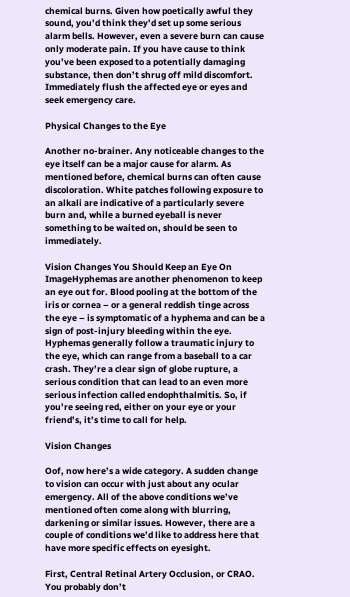chemical burns. Given how poetically awful they sound, you’d think they’d set up some serious alarm bells. However, even a severe burn can cause only moderate pain. If you have cause to think you’ve been exposed to a potentially damaging substance, then don’t shrug off mild discomfort. Immediately flush the affected eye or eyes and seek emergency care.

Physical Changes to the Eye

Another no-brainer. Any noticeable changes to the eye itself can be a major cause for alarm. As mentioned before, chemical burns can often cause discoloration. White patches following exposure to an alkali are indicative of a particularly severe burn and, while a burned eyeball is never something to be waited on, should be seen to immediately.

Vision Changes You Should Keep an Eye On ImageHyphemas are another phenomenon to keep an eye out for. Blood pooling at the bottom of the iris or cornea – or a general reddish tinge across the eye – is symptomatic of a hyphema and can be a sign of post-injury bleeding within the eye. Hyphemas generally follow a traumatic injury to the eye, which can range from a baseball to a car crash. They’re a clear sign of globe rupture, a serious condition that can lead to an even more serious infection called endophthalmitis. So, if you’re seeing red, either on your eye or your friend’s, it’s time to call for help.

Vision Changes

Oof, now here’s a wide category. A sudden change to vision can occur with just about any ocular emergency. All of the above conditions we’ve mentioned often come along with blurring, darkening or similar issues. However, there are a couple of conditions we’d like to address here that have more specific effects on eyesight.

First, Central Retinal Artery Occlusion, or CRAO. You probably don’t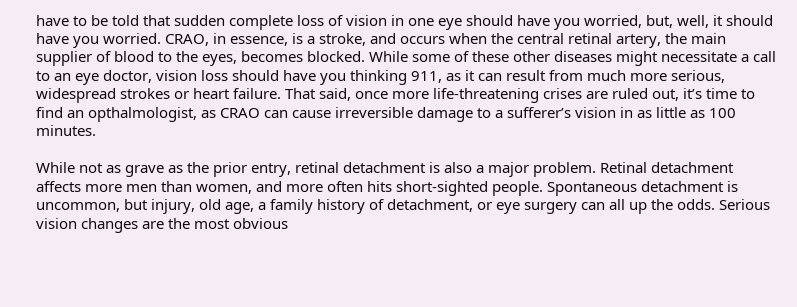have to be told that sudden complete loss of vision in one eye should have you worried, but, well, it should have you worried. CRAO, in essence, is a stroke, and occurs when the central retinal artery, the main supplier of blood to the eyes, becomes blocked. While some of these other diseases might necessitate a call to an eye doctor, vision loss should have you thinking 911, as it can result from much more serious, widespread strokes or heart failure. That said, once more life-threatening crises are ruled out, it’s time to find an opthalmologist, as CRAO can cause irreversible damage to a sufferer’s vision in as little as 100 minutes.

While not as grave as the prior entry, retinal detachment is also a major problem. Retinal detachment affects more men than women, and more often hits short-sighted people. Spontaneous detachment is uncommon, but injury, old age, a family history of detachment, or eye surgery can all up the odds. Serious vision changes are the most obvious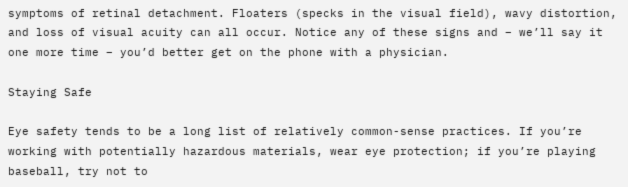symptoms of retinal detachment. Floaters (specks in the visual field), wavy distortion, and loss of visual acuity can all occur. Notice any of these signs and – we’ll say it one more time – you’d better get on the phone with a physician.

Staying Safe

Eye safety tends to be a long list of relatively common-sense practices. If you’re working with potentially hazardous materials, wear eye protection; if you’re playing baseball, try not to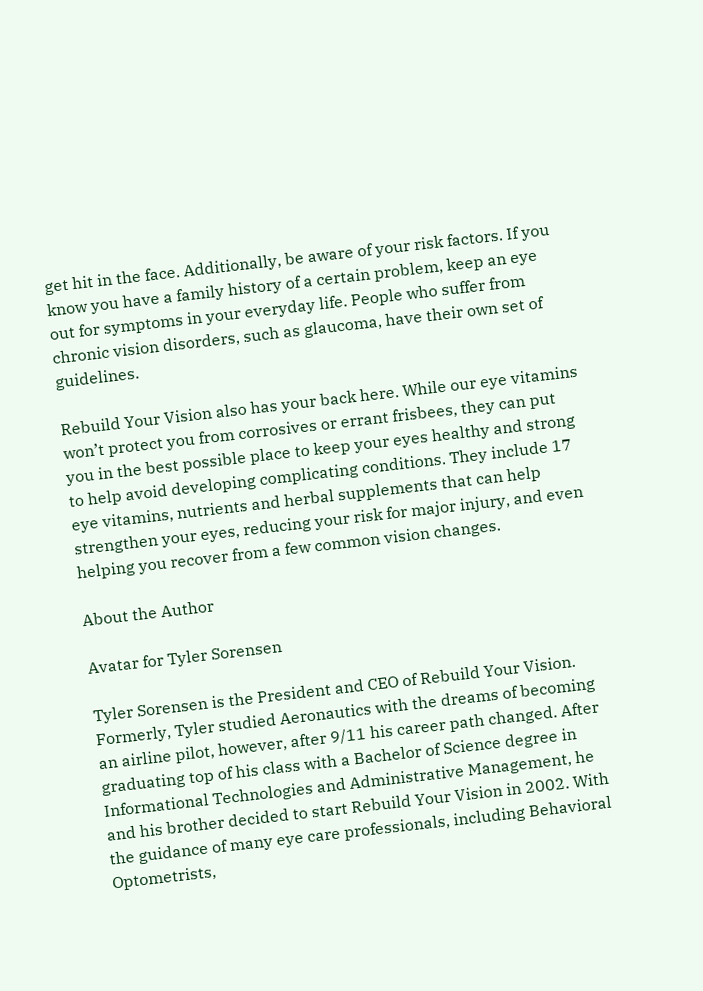get hit in the face. Additionally, be aware of your risk factors. If you know you have a family history of a certain problem, keep an eye out for symptoms in your everyday life. People who suffer from chronic vision disorders, such as glaucoma, have their own set of guidelines.

Rebuild Your Vision also has your back here. While our eye vitamins won’t protect you from corrosives or errant frisbees, they can put you in the best possible place to keep your eyes healthy and strong to help avoid developing complicating conditions. They include 17 eye vitamins, nutrients and herbal supplements that can help strengthen your eyes, reducing your risk for major injury, and even helping you recover from a few common vision changes.

About the Author

Avatar for Tyler Sorensen

Tyler Sorensen is the President and CEO of Rebuild Your Vision. Formerly, Tyler studied Aeronautics with the dreams of becoming an airline pilot, however, after 9/11 his career path changed. After graduating top of his class with a Bachelor of Science degree in Informational Technologies and Administrative Management, he and his brother decided to start Rebuild Your Vision in 2002. With the guidance of many eye care professionals, including Behavioral Optometrists,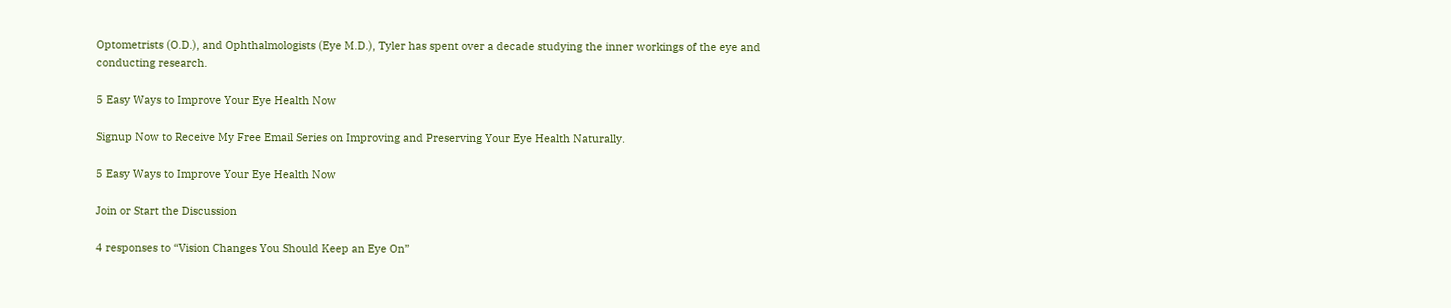Optometrists (O.D.), and Ophthalmologists (Eye M.D.), Tyler has spent over a decade studying the inner workings of the eye and conducting research.

5 Easy Ways to Improve Your Eye Health Now

Signup Now to Receive My Free Email Series on Improving and Preserving Your Eye Health Naturally.

5 Easy Ways to Improve Your Eye Health Now

Join or Start the Discussion

4 responses to “Vision Changes You Should Keep an Eye On”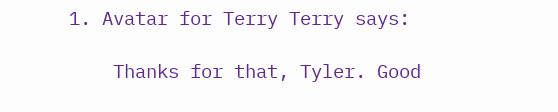1. Avatar for Terry Terry says:

    Thanks for that, Tyler. Good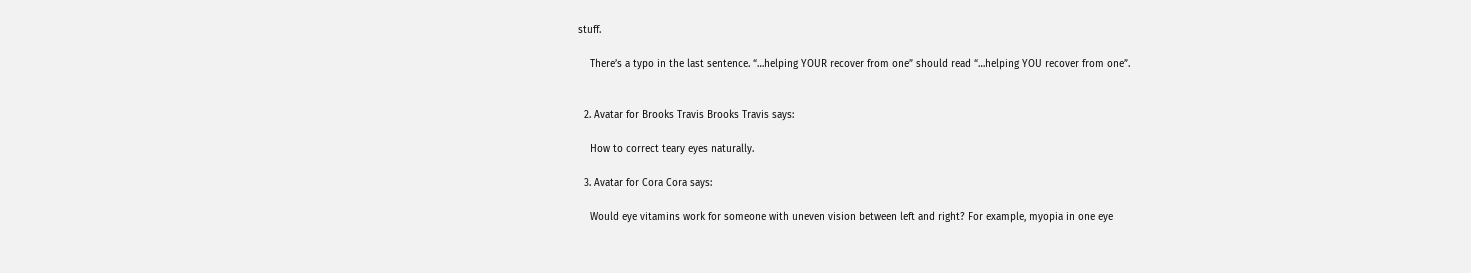stuff.

    There’s a typo in the last sentence. “…helping YOUR recover from one” should read “…helping YOU recover from one”.


  2. Avatar for Brooks Travis Brooks Travis says:

    How to correct teary eyes naturally.

  3. Avatar for Cora Cora says:

    Would eye vitamins work for someone with uneven vision between left and right? For example, myopia in one eye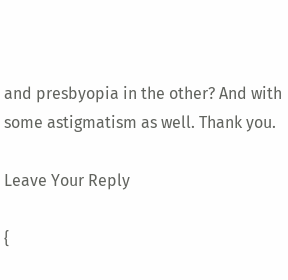and presbyopia in the other? And with some astigmatism as well. Thank you.

Leave Your Reply

{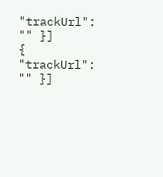"trackUrl": "" }]
{ "trackUrl": "" }]